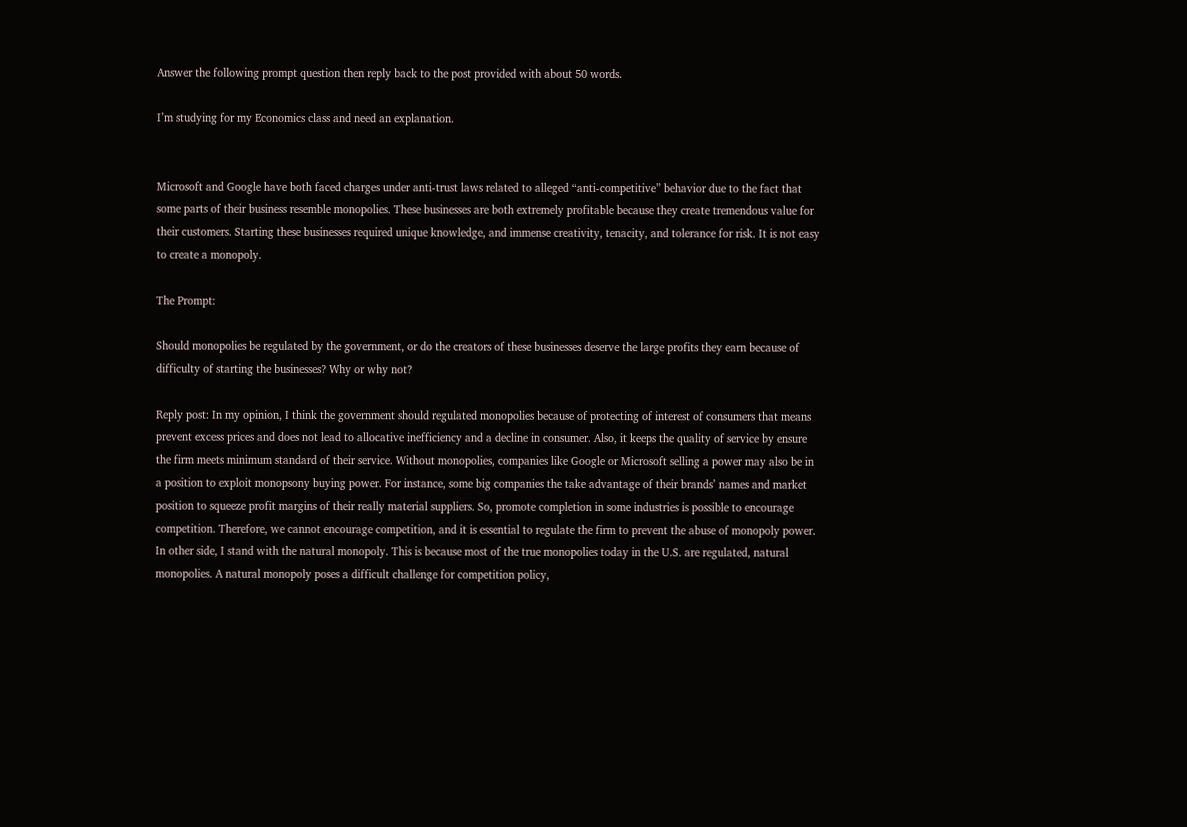Answer the following prompt question then reply back to the post provided with about 50 words.

I’m studying for my Economics class and need an explanation.


Microsoft and Google have both faced charges under anti-trust laws related to alleged “anti-competitive” behavior due to the fact that some parts of their business resemble monopolies. These businesses are both extremely profitable because they create tremendous value for their customers. Starting these businesses required unique knowledge, and immense creativity, tenacity, and tolerance for risk. It is not easy to create a monopoly.

The Prompt:

Should monopolies be regulated by the government, or do the creators of these businesses deserve the large profits they earn because of difficulty of starting the businesses? Why or why not?

Reply post: In my opinion, I think the government should regulated monopolies because of protecting of interest of consumers that means prevent excess prices and does not lead to allocative inefficiency and a decline in consumer. Also, it keeps the quality of service by ensure the firm meets minimum standard of their service. Without monopolies, companies like Google or Microsoft selling a power may also be in a position to exploit monopsony buying power. For instance, some big companies the take advantage of their brands’ names and market position to squeeze profit margins of their really material suppliers. So, promote completion in some industries is possible to encourage competition. Therefore, we cannot encourage competition, and it is essential to regulate the firm to prevent the abuse of monopoly power. In other side, I stand with the natural monopoly. This is because most of the true monopolies today in the U.S. are regulated, natural monopolies. A natural monopoly poses a difficult challenge for competition policy,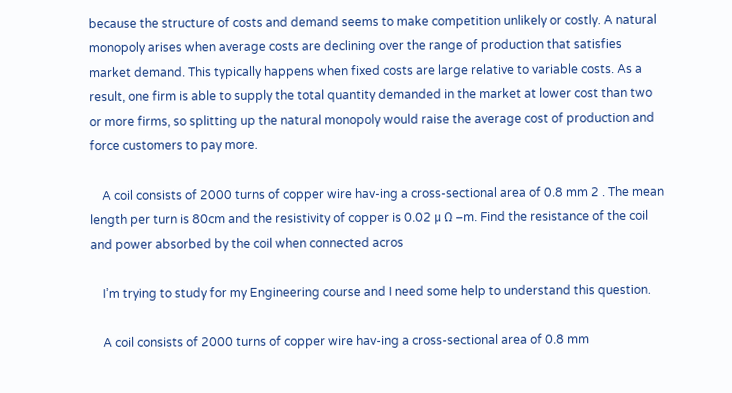because the structure of costs and demand seems to make competition unlikely or costly. A natural monopoly arises when average costs are declining over the range of production that satisfies market demand. This typically happens when fixed costs are large relative to variable costs. As a result, one firm is able to supply the total quantity demanded in the market at lower cost than two or more firms, so splitting up the natural monopoly would raise the average cost of production and force customers to pay more.

    A coil consists of 2000 turns of copper wire hav-ing a cross-sectional area of 0.8 mm 2 . The mean length per turn is 80cm and the resistivity of copper is 0.02 μ Ω –m. Find the resistance of the coil and power absorbed by the coil when connected acros

    I’m trying to study for my Engineering course and I need some help to understand this question.

    A coil consists of 2000 turns of copper wire hav-ing a cross-sectional area of 0.8 mm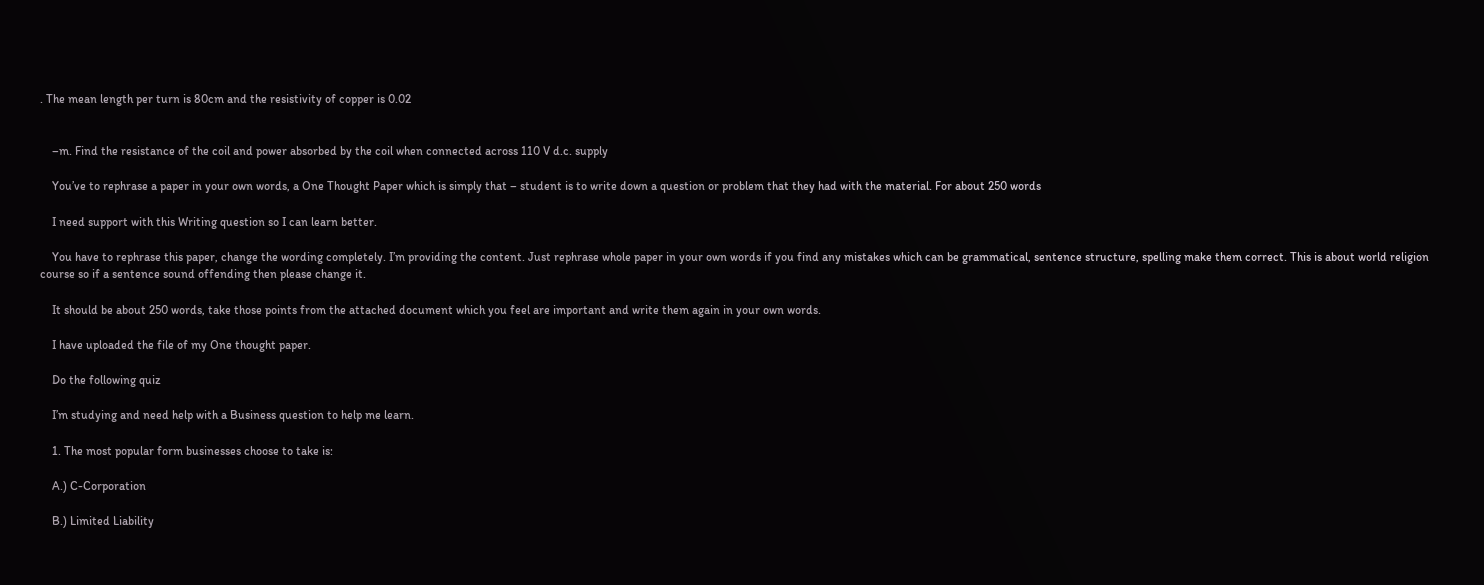. The mean length per turn is 80cm and the resistivity of copper is 0.02


    –m. Find the resistance of the coil and power absorbed by the coil when connected across 110 V d.c. supply

    You’ve to rephrase a paper in your own words, a One Thought Paper which is simply that – student is to write down a question or problem that they had with the material. For about 250 words

    I need support with this Writing question so I can learn better.

    You have to rephrase this paper, change the wording completely. I’m providing the content. Just rephrase whole paper in your own words if you find any mistakes which can be grammatical, sentence structure, spelling make them correct. This is about world religion course so if a sentence sound offending then please change it.

    It should be about 250 words, take those points from the attached document which you feel are important and write them again in your own words.

    I have uploaded the file of my One thought paper.

    Do the following quiz

    I’m studying and need help with a Business question to help me learn.

    1. The most popular form businesses choose to take is:

    A.) C-Corporation

    B.) Limited Liability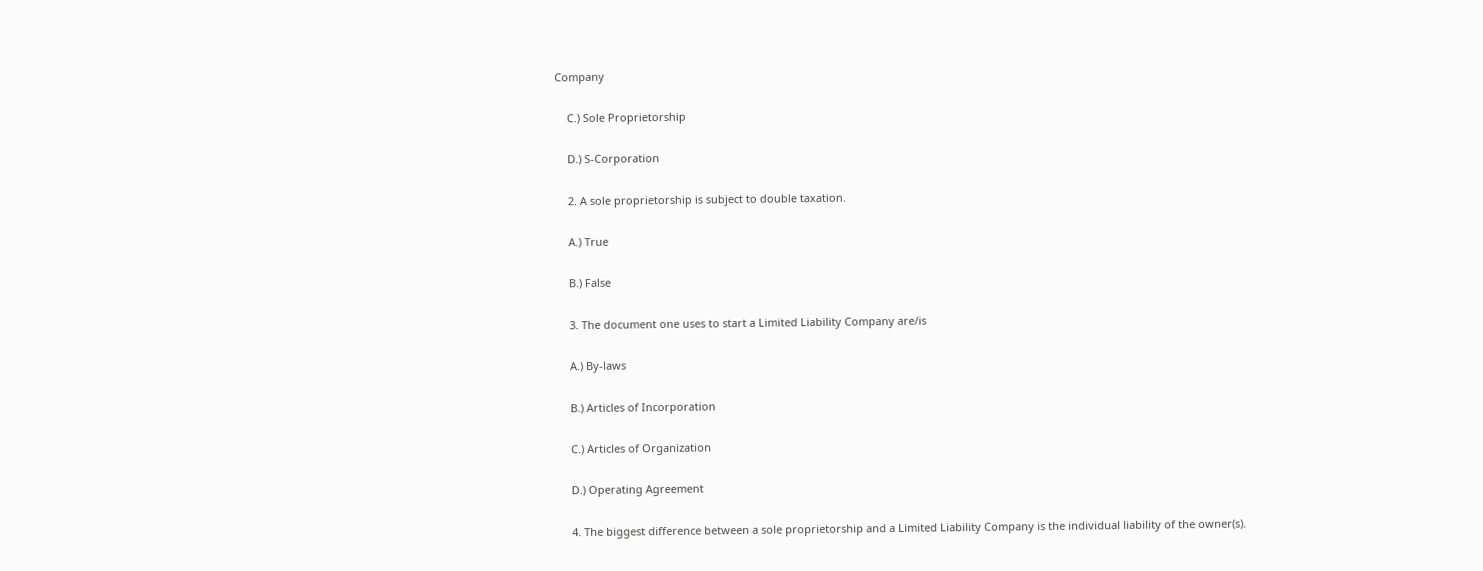Company

    C.) Sole Proprietorship

    D.) S-Corporation

    2. A sole proprietorship is subject to double taxation.

    A.) True

    B.) False

    3. The document one uses to start a Limited Liability Company are/is

    A.) By-laws

    B.) Articles of Incorporation

    C.) Articles of Organization

    D.) Operating Agreement

    4. The biggest difference between a sole proprietorship and a Limited Liability Company is the individual liability of the owner(s).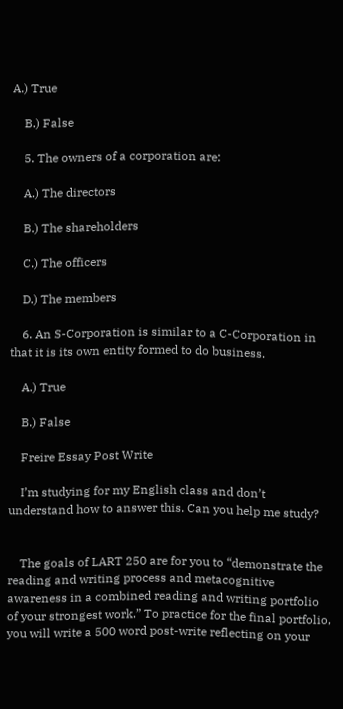A.) True

    B.) False

    5. The owners of a corporation are:

    A.) The directors

    B.) The shareholders

    C.) The officers

    D.) The members

    6. An S-Corporation is similar to a C-Corporation in that it is its own entity formed to do business.

    A.) True

    B.) False

    Freire Essay Post Write

    I’m studying for my English class and don’t understand how to answer this. Can you help me study?


    The goals of LART 250 are for you to “demonstrate the reading and writing process and metacognitive awareness in a combined reading and writing portfolio of your strongest work.” To practice for the final portfolio, you will write a 500 word post-write reflecting on your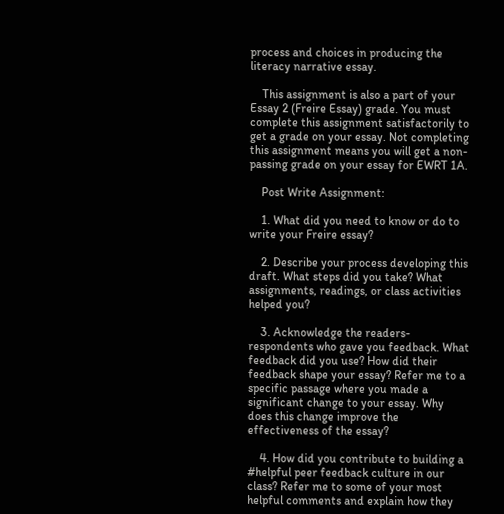process and choices in producing the literacy narrative essay.

    This assignment is also a part of your Essay 2 (Freire Essay) grade. You must complete this assignment satisfactorily to get a grade on your essay. Not completing this assignment means you will get a non-passing grade on your essay for EWRT 1A.

    Post Write Assignment:

    1. What did you need to know or do to write your Freire essay?

    2. Describe your process developing this draft. What steps did you take? What assignments, readings, or class activities helped you?

    3. Acknowledge the readers-respondents who gave you feedback. What feedback did you use? How did their feedback shape your essay? Refer me to a specific passage where you made a significant change to your essay. Why does this change improve the effectiveness of the essay?

    4. How did you contribute to building a #helpful peer feedback culture in our class? Refer me to some of your most helpful comments and explain how they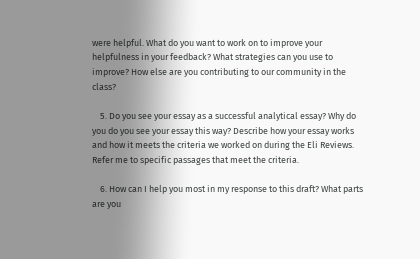were helpful. What do you want to work on to improve your helpfulness in your feedback? What strategies can you use to improve? How else are you contributing to our community in the class?

    5. Do you see your essay as a successful analytical essay? Why do you do you see your essay this way? Describe how your essay works and how it meets the criteria we worked on during the Eli Reviews. Refer me to specific passages that meet the criteria.

    6. How can I help you most in my response to this draft? What parts are you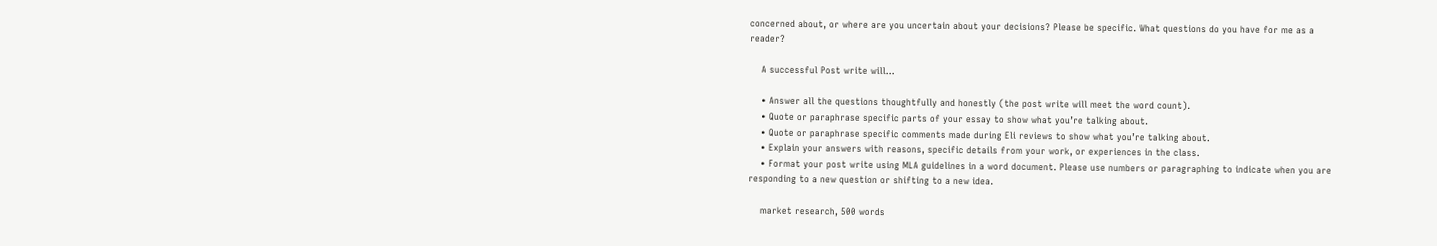concerned about, or where are you uncertain about your decisions? Please be specific. What questions do you have for me as a reader?

    A successful Post write will…

    • Answer all the questions thoughtfully and honestly (the post write will meet the word count).
    • Quote or paraphrase specific parts of your essay to show what you’re talking about.
    • Quote or paraphrase specific comments made during Eli reviews to show what you’re talking about.
    • Explain your answers with reasons, specific details from your work, or experiences in the class.
    • Format your post write using MLA guidelines in a word document. Please use numbers or paragraphing to indicate when you are responding to a new question or shifting to a new idea.

    market research, 500 words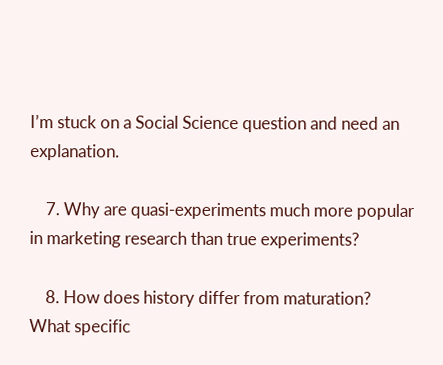I’m stuck on a Social Science question and need an explanation.

    7. Why are quasi‐experiments much more popular in marketing research than true experiments?

    8. How does history differ from maturation? What specific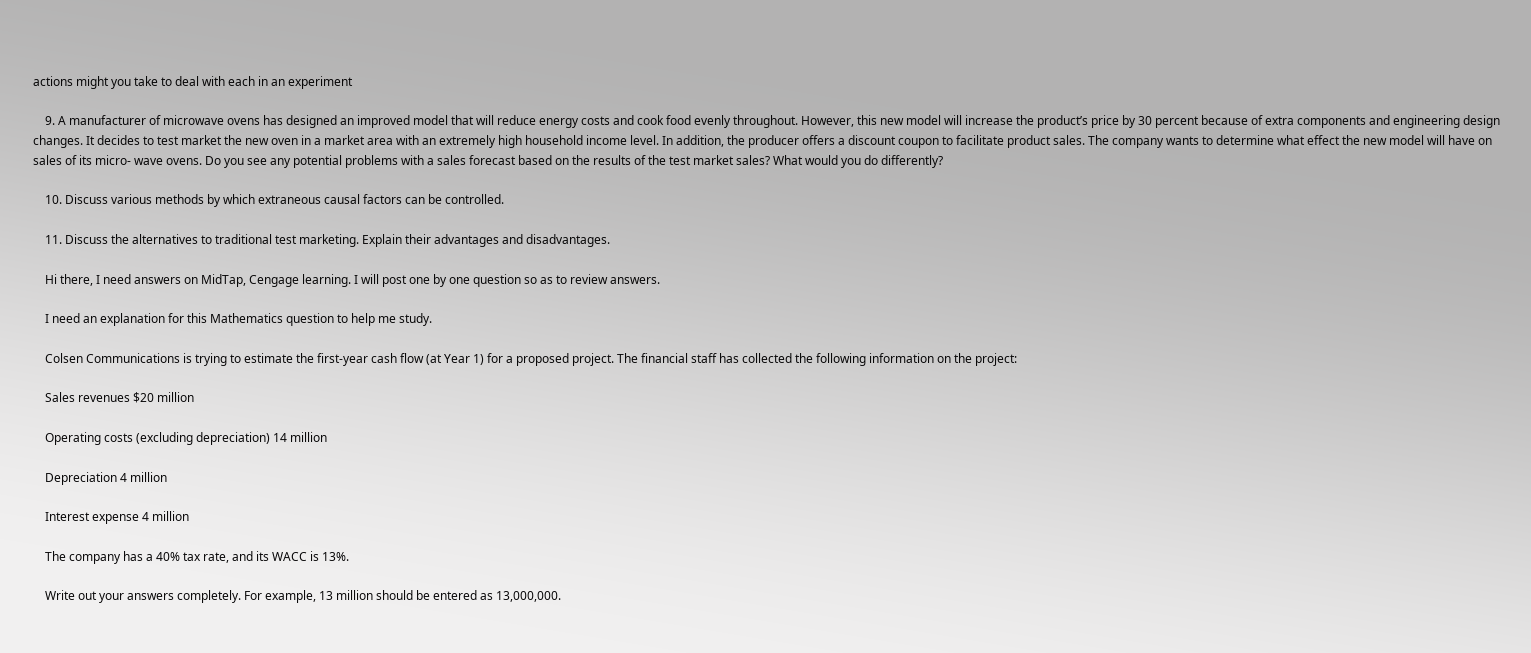actions might you take to deal with each in an experiment

    9. A manufacturer of microwave ovens has designed an improved model that will reduce energy costs and cook food evenly throughout. However, this new model will increase the product’s price by 30 percent because of extra components and engineering design changes. It decides to test market the new oven in a market area with an extremely high household income level. In addition, the producer offers a discount coupon to facilitate product sales. The company wants to determine what effect the new model will have on sales of its micro- wave ovens. Do you see any potential problems with a sales forecast based on the results of the test market sales? What would you do differently?

    10. Discuss various methods by which extraneous causal factors can be controlled.

    11. Discuss the alternatives to traditional test marketing. Explain their advantages and disadvantages.

    Hi there, I need answers on MidTap, Cengage learning. I will post one by one question so as to review answers.

    I need an explanation for this Mathematics question to help me study.

    Colsen Communications is trying to estimate the first-year cash flow (at Year 1) for a proposed project. The financial staff has collected the following information on the project:

    Sales revenues $20 million

    Operating costs (excluding depreciation) 14 million

    Depreciation 4 million

    Interest expense 4 million

    The company has a 40% tax rate, and its WACC is 13%.

    Write out your answers completely. For example, 13 million should be entered as 13,000,000.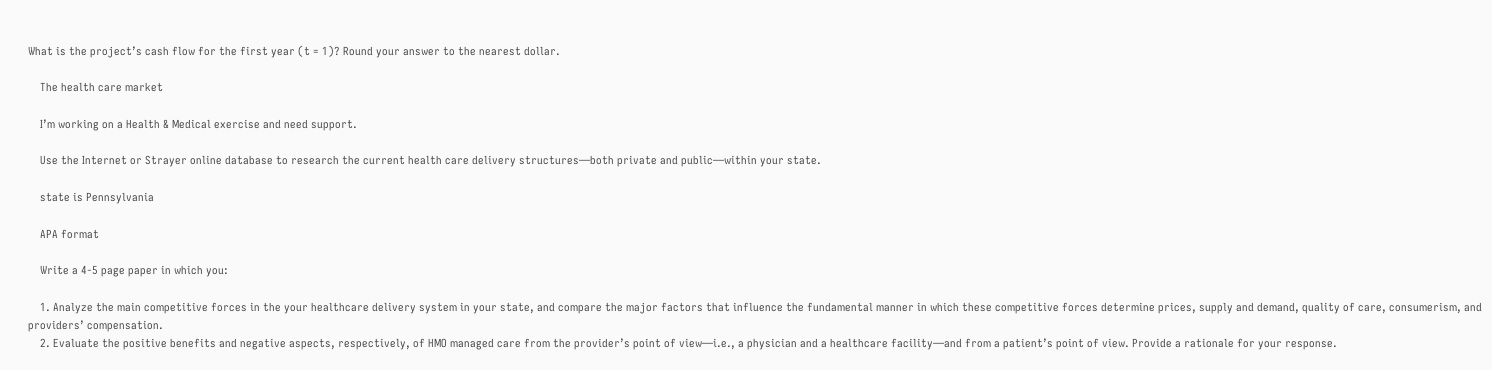What is the project’s cash flow for the first year (t = 1)? Round your answer to the nearest dollar.

    The health care market

    I’m working on a Health & Medical exercise and need support.

    Use the Internet or Strayer online database to research the current health care delivery structures—both private and public—within your state.

    state is Pennsylvania

    APA format

    Write a 4-5 page paper in which you:

    1. Analyze the main competitive forces in the your healthcare delivery system in your state, and compare the major factors that influence the fundamental manner in which these competitive forces determine prices, supply and demand, quality of care, consumerism, and providers’ compensation.
    2. Evaluate the positive benefits and negative aspects, respectively, of HMO managed care from the provider’s point of view—i.e., a physician and a healthcare facility—and from a patient’s point of view. Provide a rationale for your response.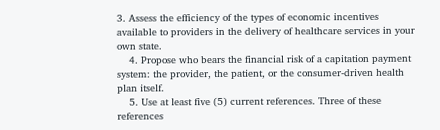3. Assess the efficiency of the types of economic incentives available to providers in the delivery of healthcare services in your own state.
    4. Propose who bears the financial risk of a capitation payment system: the provider, the patient, or the consumer-driven health plan itself.
    5. Use at least five (5) current references. Three of these references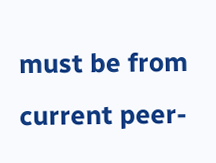must be from current peer-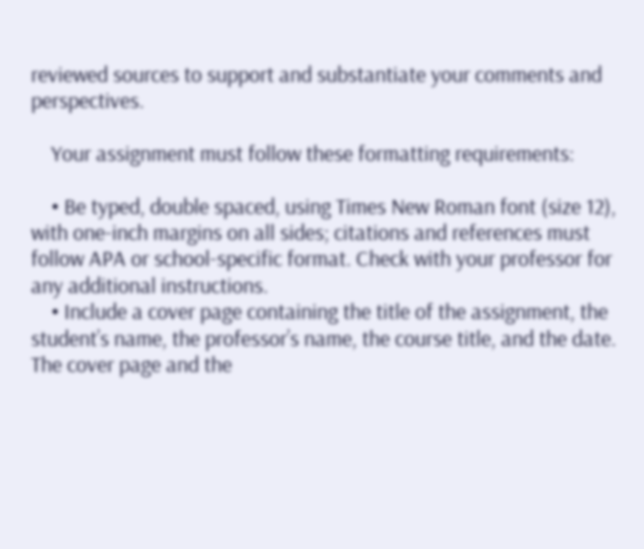reviewed sources to support and substantiate your comments and perspectives.

    Your assignment must follow these formatting requirements:

    • Be typed, double spaced, using Times New Roman font (size 12), with one-inch margins on all sides; citations and references must follow APA or school-specific format. Check with your professor for any additional instructions.
    • Include a cover page containing the title of the assignment, the student’s name, the professor’s name, the course title, and the date. The cover page and the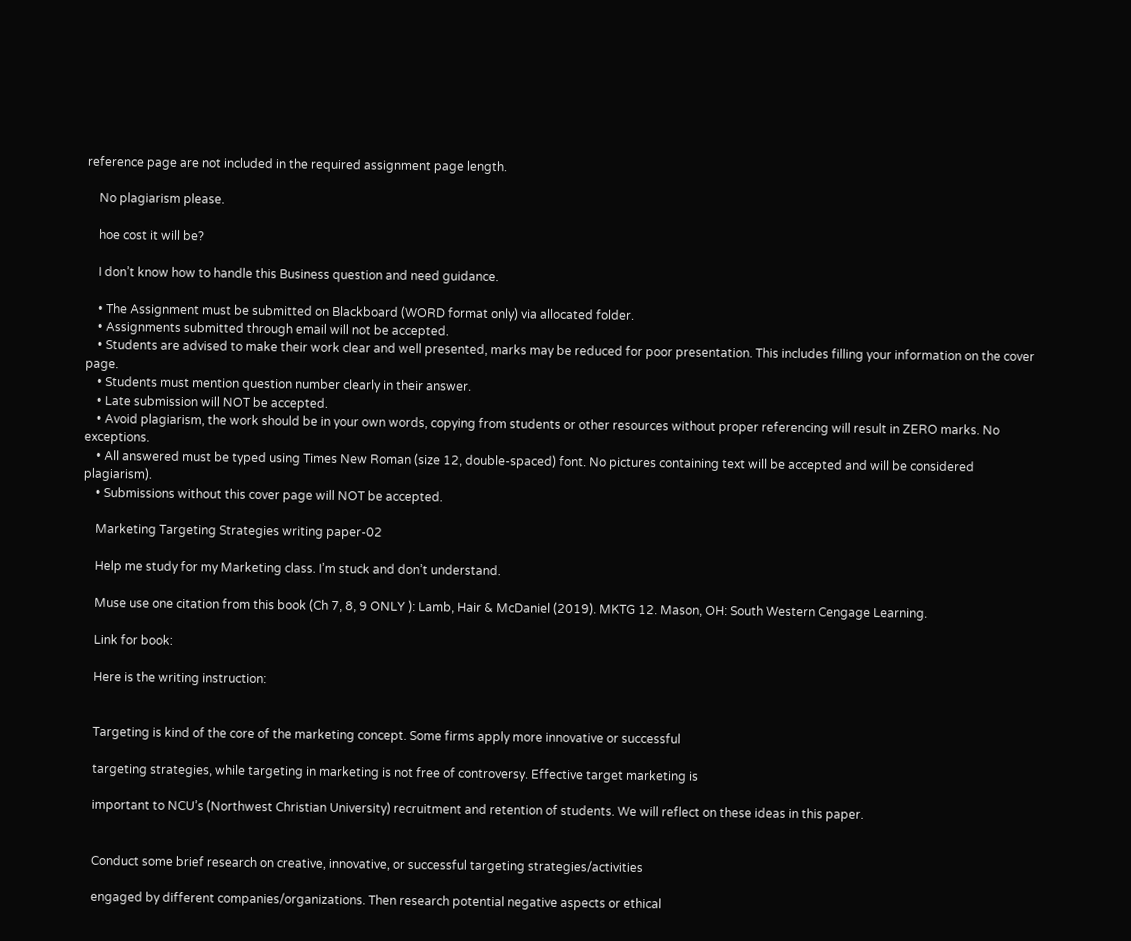reference page are not included in the required assignment page length.

    No plagiarism please.

    hoe cost it will be?

    I don’t know how to handle this Business question and need guidance.

    • The Assignment must be submitted on Blackboard (WORD format only) via allocated folder.
    • Assignments submitted through email will not be accepted.
    • Students are advised to make their work clear and well presented, marks may be reduced for poor presentation. This includes filling your information on the cover page.
    • Students must mention question number clearly in their answer.
    • Late submission will NOT be accepted.
    • Avoid plagiarism, the work should be in your own words, copying from students or other resources without proper referencing will result in ZERO marks. No exceptions.
    • All answered must be typed using Times New Roman (size 12, double-spaced) font. No pictures containing text will be accepted and will be considered plagiarism).
    • Submissions without this cover page will NOT be accepted.

    Marketing Targeting Strategies writing paper-02

    Help me study for my Marketing class. I’m stuck and don’t understand.

    Muse use one citation from this book (Ch 7, 8, 9 ONLY ): Lamb, Hair & McDaniel (2019). MKTG 12. Mason, OH: South Western Cengage Learning.

    Link for book:

    Here is the writing instruction:


    Targeting is kind of the core of the marketing concept. Some firms apply more innovative or successful

    targeting strategies, while targeting in marketing is not free of controversy. Effective target marketing is

    important to NCU’s (Northwest Christian University) recruitment and retention of students. We will reflect on these ideas in this paper.


    Conduct some brief research on creative, innovative, or successful targeting strategies/activities

    engaged by different companies/organizations. Then research potential negative aspects or ethical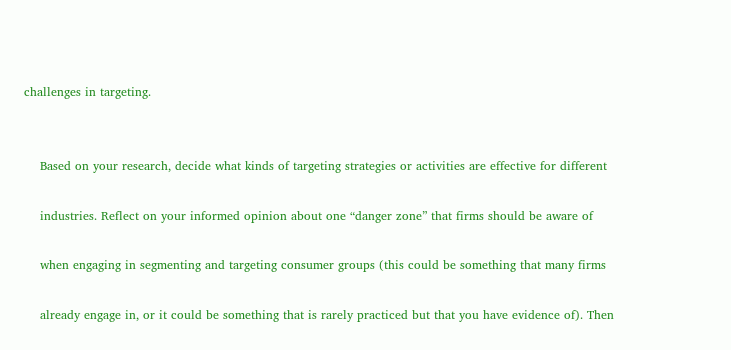challenges in targeting.


    Based on your research, decide what kinds of targeting strategies or activities are effective for different

    industries. Reflect on your informed opinion about one “danger zone” that firms should be aware of

    when engaging in segmenting and targeting consumer groups (this could be something that many firms

    already engage in, or it could be something that is rarely practiced but that you have evidence of). Then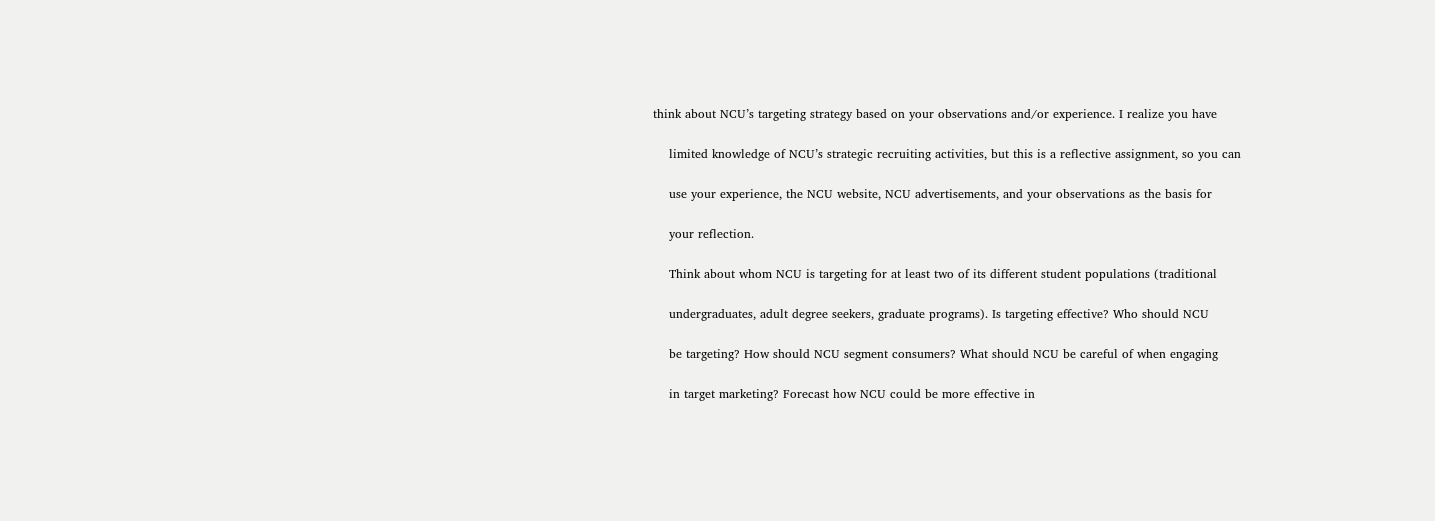think about NCU’s targeting strategy based on your observations and/or experience. I realize you have

    limited knowledge of NCU’s strategic recruiting activities, but this is a reflective assignment, so you can

    use your experience, the NCU website, NCU advertisements, and your observations as the basis for

    your reflection.

    Think about whom NCU is targeting for at least two of its different student populations (traditional

    undergraduates, adult degree seekers, graduate programs). Is targeting effective? Who should NCU

    be targeting? How should NCU segment consumers? What should NCU be careful of when engaging

    in target marketing? Forecast how NCU could be more effective in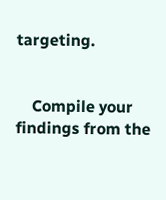targeting.


    Compile your findings from the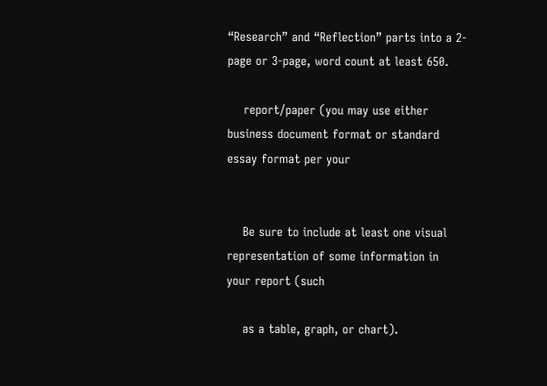“Research” and “Reflection” parts into a 2-page or 3-page, word count at least 650.

    report/paper (you may use either business document format or standard essay format per your


    Be sure to include at least one visual representation of some information in your report (such

    as a table, graph, or chart).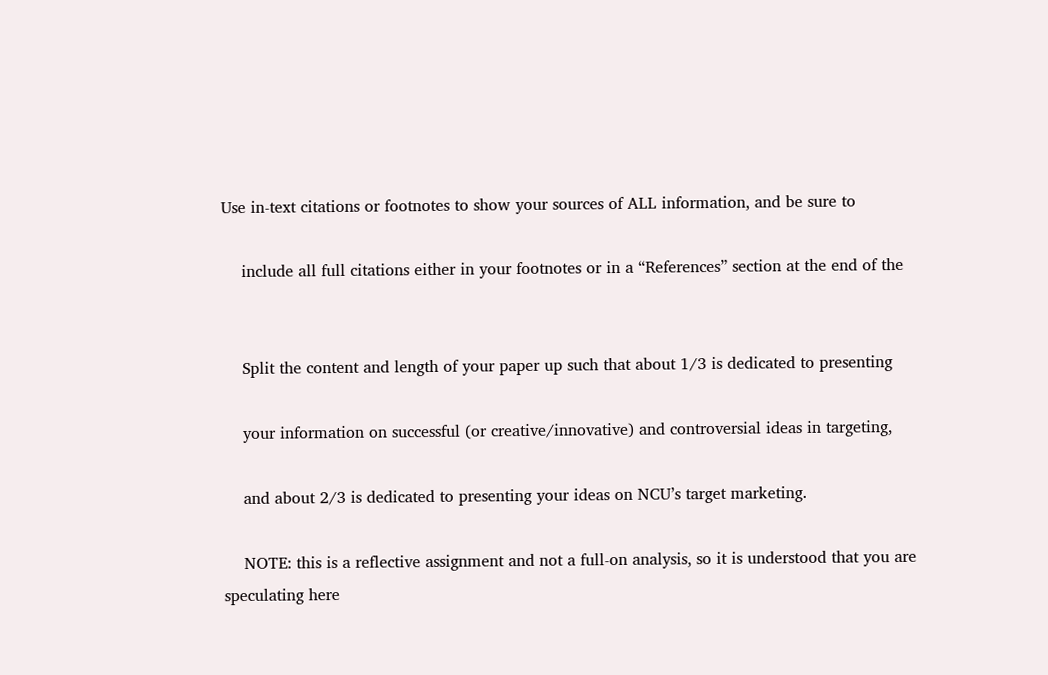Use in-text citations or footnotes to show your sources of ALL information, and be sure to

    include all full citations either in your footnotes or in a “References” section at the end of the


    Split the content and length of your paper up such that about 1/3 is dedicated to presenting

    your information on successful (or creative/innovative) and controversial ideas in targeting,

    and about 2/3 is dedicated to presenting your ideas on NCU’s target marketing.

    NOTE: this is a reflective assignment and not a full-on analysis, so it is understood that you are speculating here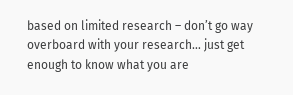based on limited research – don’t go way overboard with your research… just get enough to know what you are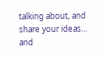talking about, and share your ideas… and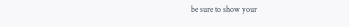be sure to show your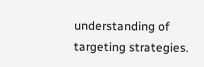understanding of targeting strategies.